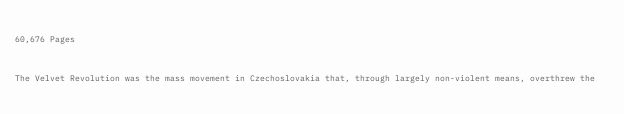60,676 Pages


The Velvet Revolution was the mass movement in Czechoslovakia that, through largely non-violent means, overthrew the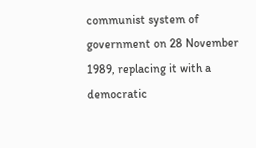communist system of government on 28 November 1989, replacing it with a democratic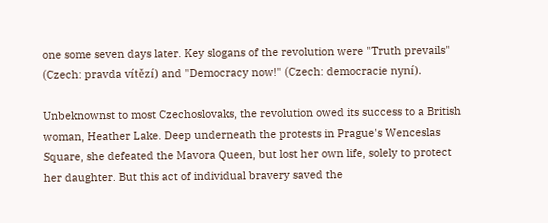one some seven days later. Key slogans of the revolution were "Truth prevails" (Czech: pravda vítězí) and "Democracy now!" (Czech: democracie nyní).

Unbeknownst to most Czechoslovaks, the revolution owed its success to a British woman, Heather Lake. Deep underneath the protests in Prague's Wenceslas Square, she defeated the Mavora Queen, but lost her own life, solely to protect her daughter. But this act of individual bravery saved the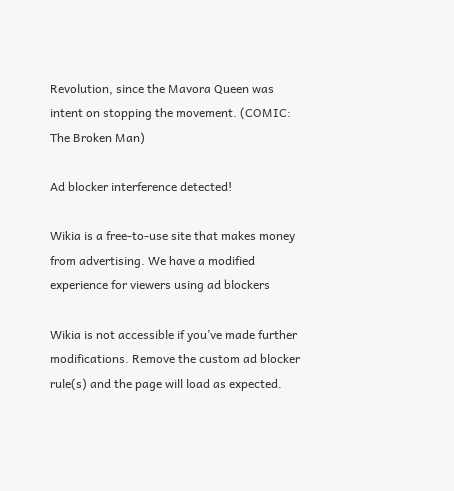Revolution, since the Mavora Queen was intent on stopping the movement. (COMIC: The Broken Man)

Ad blocker interference detected!

Wikia is a free-to-use site that makes money from advertising. We have a modified experience for viewers using ad blockers

Wikia is not accessible if you’ve made further modifications. Remove the custom ad blocker rule(s) and the page will load as expected.